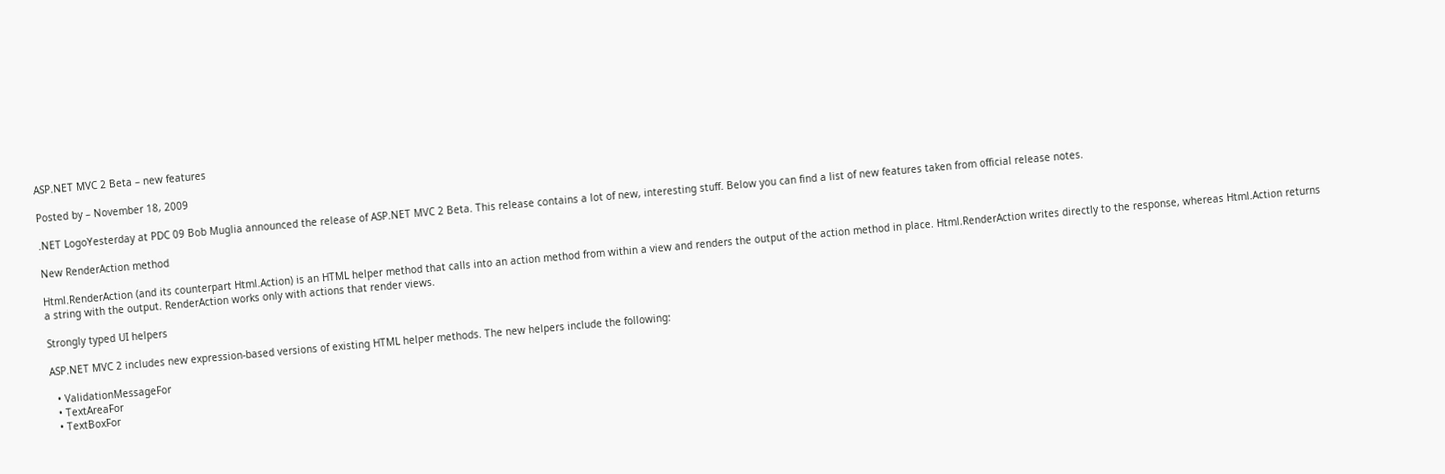ASP.NET MVC 2 Beta – new features

Posted by – November 18, 2009

.NET LogoYesterday at PDC 09 Bob Muglia announced the release of ASP.NET MVC 2 Beta. This release contains a lot of new, interesting stuff. Below you can find a list of new features taken from official release notes.

New RenderAction method

Html.RenderAction (and its counterpart Html.Action) is an HTML helper method that calls into an action method from within a view and renders the output of the action method in place. Html.RenderAction writes directly to the response, whereas Html.Action returns a string with the output. RenderAction works only with actions that render views.

Strongly typed UI helpers

ASP.NET MVC 2 includes new expression-based versions of existing HTML helper methods. The new helpers include the following:

  • ValidationMessageFor
  • TextAreaFor
  • TextBoxFor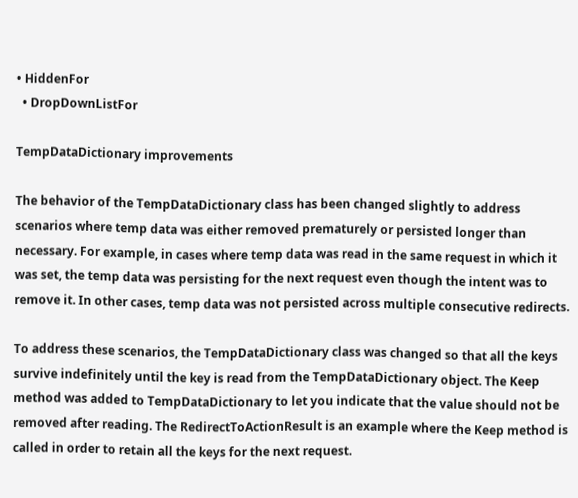• HiddenFor
  • DropDownListFor

TempDataDictionary improvements

The behavior of the TempDataDictionary class has been changed slightly to address scenarios where temp data was either removed prematurely or persisted longer than necessary. For example, in cases where temp data was read in the same request in which it was set, the temp data was persisting for the next request even though the intent was to remove it. In other cases, temp data was not persisted across multiple consecutive redirects.

To address these scenarios, the TempDataDictionary class was changed so that all the keys survive indefinitely until the key is read from the TempDataDictionary object. The Keep method was added to TempDataDictionary to let you indicate that the value should not be removed after reading. The RedirectToActionResult is an example where the Keep method is called in order to retain all the keys for the next request.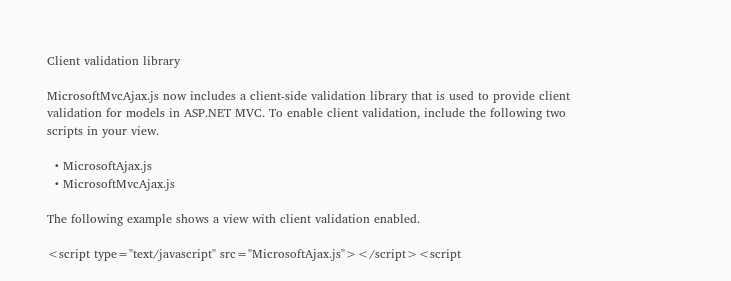Client validation library

MicrosoftMvcAjax.js now includes a client-side validation library that is used to provide client validation for models in ASP.NET MVC. To enable client validation, include the following two scripts in your view.

  • MicrosoftAjax.js
  • MicrosoftMvcAjax.js

The following example shows a view with client validation enabled.

<script type="text/javascript" src="MicrosoftAjax.js"></script><script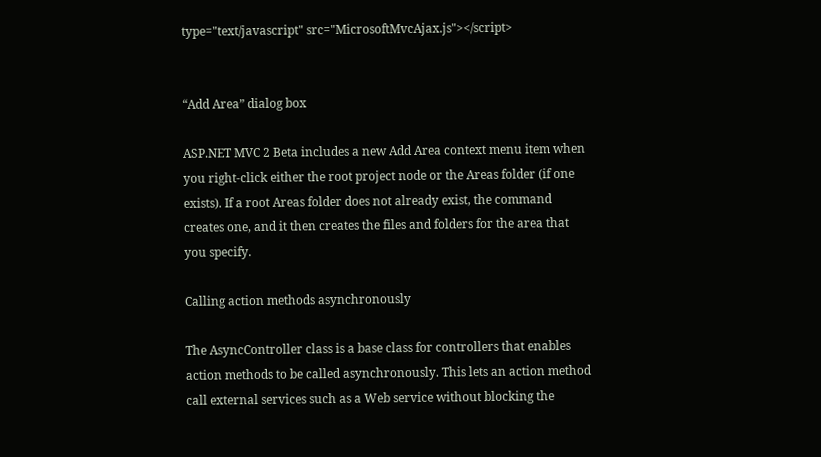type="text/javascript" src="MicrosoftMvcAjax.js"></script>


“Add Area” dialog box

ASP.NET MVC 2 Beta includes a new Add Area context menu item when you right-click either the root project node or the Areas folder (if one exists). If a root Areas folder does not already exist, the command creates one, and it then creates the files and folders for the area that you specify.

Calling action methods asynchronously

The AsyncController class is a base class for controllers that enables action methods to be called asynchronously. This lets an action method call external services such as a Web service without blocking the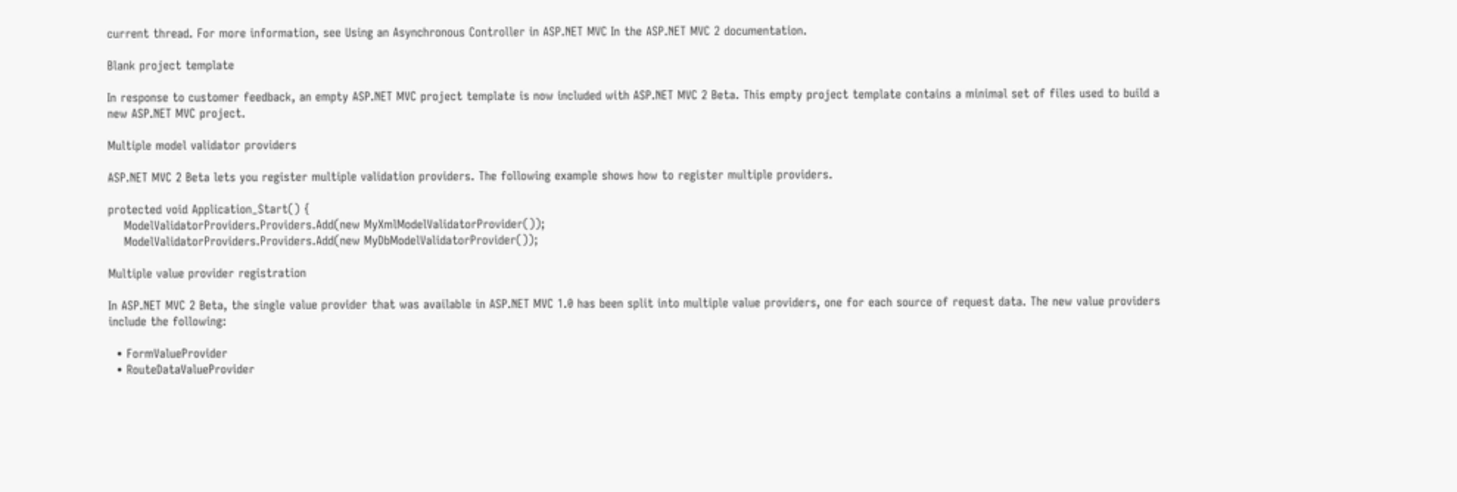current thread. For more information, see Using an Asynchronous Controller in ASP.NET MVC In the ASP.NET MVC 2 documentation.

Blank project template

In response to customer feedback, an empty ASP.NET MVC project template is now included with ASP.NET MVC 2 Beta. This empty project template contains a minimal set of files used to build a new ASP.NET MVC project.

Multiple model validator providers

ASP.NET MVC 2 Beta lets you register multiple validation providers. The following example shows how to register multiple providers.

protected void Application_Start() {
    ModelValidatorProviders.Providers.Add(new MyXmlModelValidatorProvider());
    ModelValidatorProviders.Providers.Add(new MyDbModelValidatorProvider());

Multiple value provider registration

In ASP.NET MVC 2 Beta, the single value provider that was available in ASP.NET MVC 1.0 has been split into multiple value providers, one for each source of request data. The new value providers include the following:

  • FormValueProvider
  • RouteDataValueProvider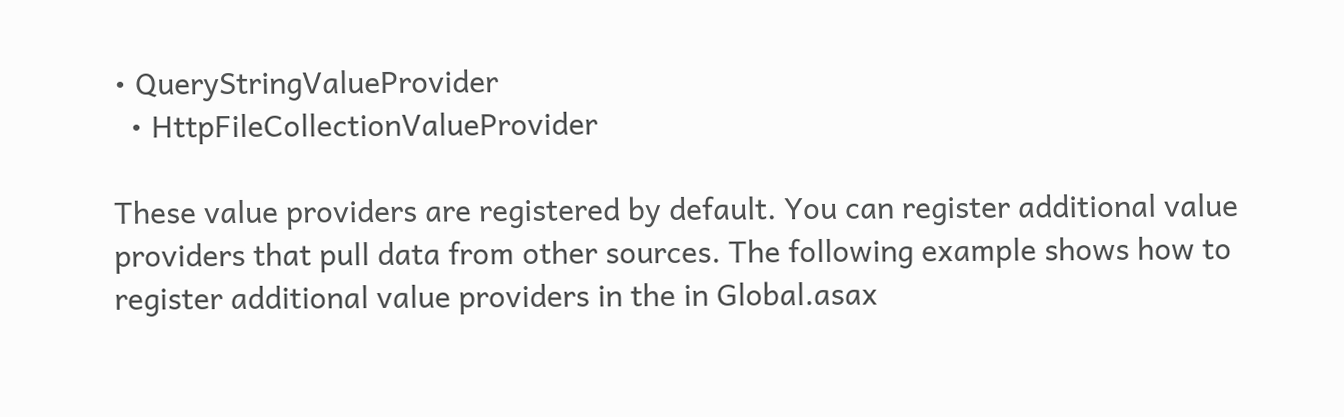• QueryStringValueProvider
  • HttpFileCollectionValueProvider

These value providers are registered by default. You can register additional value providers that pull data from other sources. The following example shows how to register additional value providers in the in Global.asax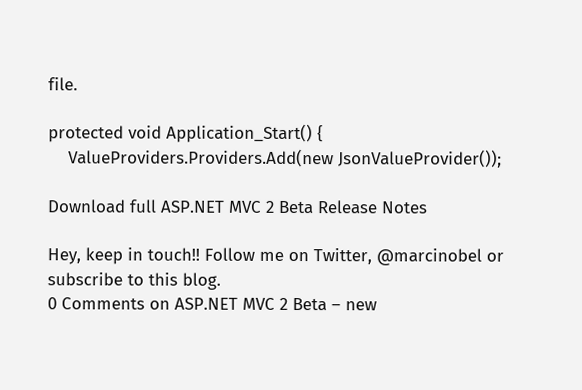file.

protected void Application_Start() {
    ValueProviders.Providers.Add(new JsonValueProvider());

Download full ASP.NET MVC 2 Beta Release Notes

Hey, keep in touch!! Follow me on Twitter, @marcinobel or subscribe to this blog.
0 Comments on ASP.NET MVC 2 Beta – new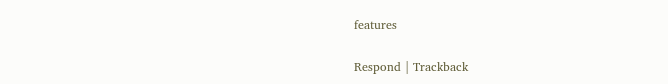features

Respond | Trackback